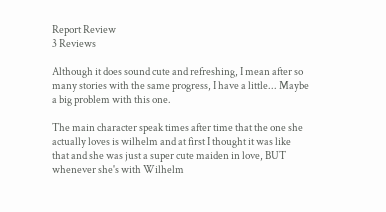Report Review
3 Reviews

Although it does sound cute and refreshing, I mean after so many stories with the same progress, I have a little... Maybe a big problem with this one.

The main character speak times after time that the one she actually loves is wilhelm and at first I thought it was like that and she was just a super cute maiden in love, BUT whenever she's with Wilhelm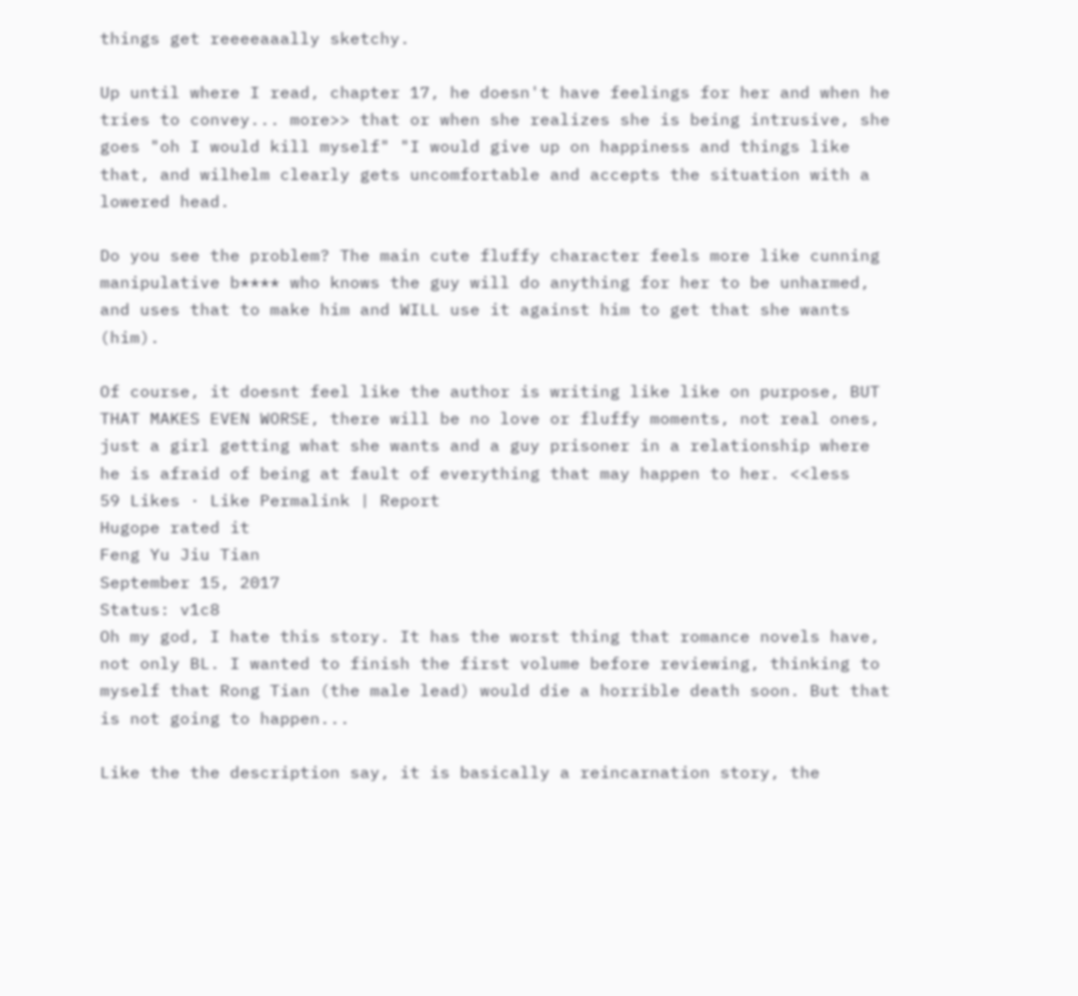things get reeeeaaally sketchy.

Up until where I read, chapter 17, he doesn't have feelings for her and when he tries to convey... more>> that or when she realizes she is being intrusive, she goes "oh I would kill myself" "I would give up on happiness and things like that, and wilhelm clearly gets uncomfortable and accepts the situation with a lowered head.

Do you see the problem? The main cute fluffy character feels more like cunning manipulative b**** who knows the guy will do anything for her to be unharmed, and uses that to make him and WILL use it against him to get that she wants (him).

Of course, it doesnt feel like the author is writing like like on purpose, BUT THAT MAKES EVEN WORSE, there will be no love or fluffy moments, not real ones, just a girl getting what she wants and a guy prisoner in a relationship where he is afraid of being at fault of everything that may happen to her. <<less
59 Likes · Like Permalink | Report
Hugope rated it
Feng Yu Jiu Tian
September 15, 2017
Status: v1c8
Oh my god, I hate this story. It has the worst thing that romance novels have, not only BL. I wanted to finish the first volume before reviewing, thinking to myself that Rong Tian (the male lead) would die a horrible death soon. But that is not going to happen...

Like the the description say, it is basically a reincarnation story, the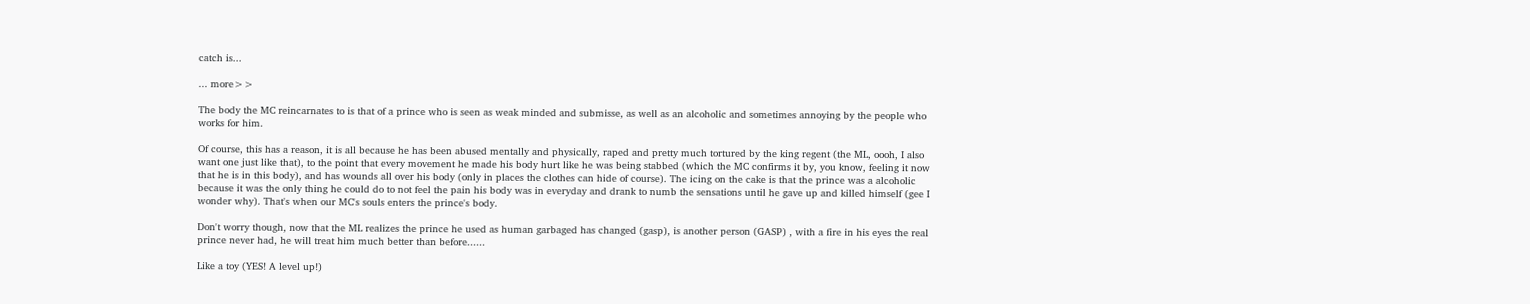catch is...

... more>>

The body the MC reincarnates to is that of a prince who is seen as weak minded and submisse, as well as an alcoholic and sometimes annoying by the people who works for him.

Of course, this has a reason, it is all because he has been abused mentally and physically, raped and pretty much tortured by the king regent (the ML, oooh, I also want one just like that), to the point that every movement he made his body hurt like he was being stabbed (which the MC confirms it by, you know, feeling it now that he is in this body), and has wounds all over his body (only in places the clothes can hide of course). The icing on the cake is that the prince was a alcoholic because it was the only thing he could do to not feel the pain his body was in everyday and drank to numb the sensations until he gave up and killed himself (gee I wonder why). That's when our MC's souls enters the prince's body.

Don't worry though, now that the ML realizes the prince he used as human garbaged has changed (gasp), is another person (GASP) , with a fire in his eyes the real prince never had, he will treat him much better than before......

Like a toy (YES! A level up!)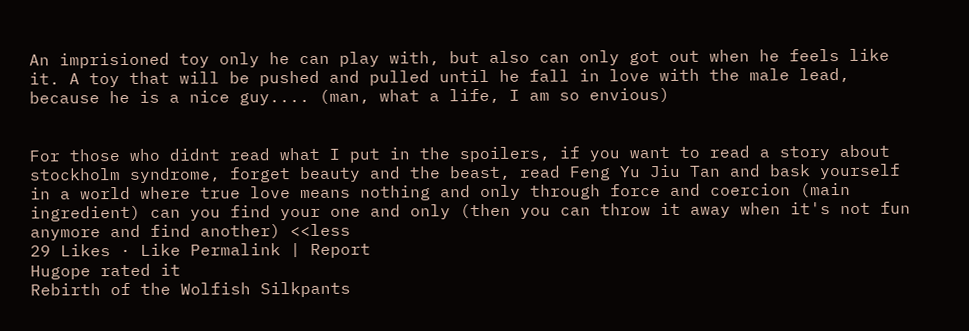An imprisioned toy only he can play with, but also can only got out when he feels like it. A toy that will be pushed and pulled until he fall in love with the male lead, because he is a nice guy.... (man, what a life, I am so envious)


For those who didnt read what I put in the spoilers, if you want to read a story about stockholm syndrome, forget beauty and the beast, read Feng Yu Jiu Tan and bask yourself in a world where true love means nothing and only through force and coercion (main ingredient) can you find your one and only (then you can throw it away when it's not fun anymore and find another) <<less
29 Likes · Like Permalink | Report
Hugope rated it
Rebirth of the Wolfish Silkpants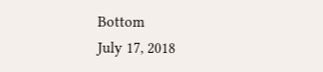Bottom
July 17, 2018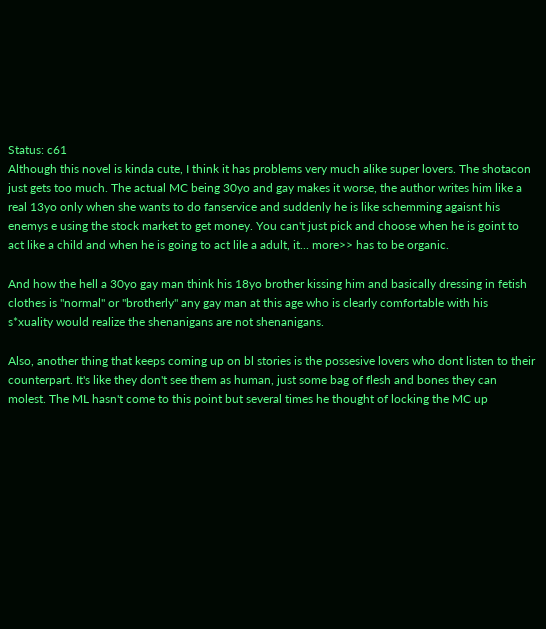Status: c61
Although this novel is kinda cute, I think it has problems very much alike super lovers. The shotacon just gets too much. The actual MC being 30yo and gay makes it worse, the author writes him like a real 13yo only when she wants to do fanservice and suddenly he is like schemming agaisnt his enemys e using the stock market to get money. You can't just pick and choose when he is goint to act like a child and when he is going to act lile a adult, it... more>> has to be organic.

And how the hell a 30yo gay man think his 18yo brother kissing him and basically dressing in fetish clothes is "normal" or "brotherly" any gay man at this age who is clearly comfortable with his s*xuality would realize the shenanigans are not shenanigans.

Also, another thing that keeps coming up on bl stories is the possesive lovers who dont listen to their counterpart. It's like they don't see them as human, just some bag of flesh and bones they can molest. The ML hasn't come to this point but several times he thought of locking the MC up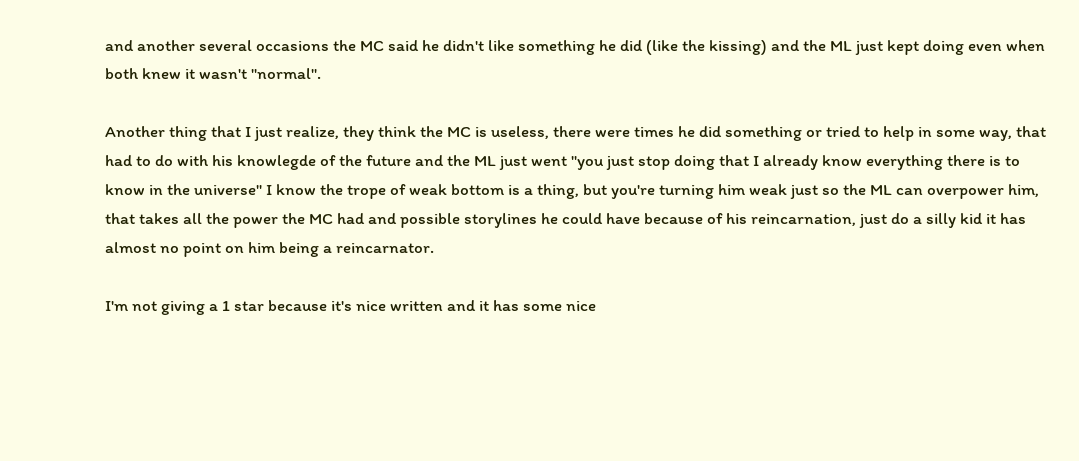and another several occasions the MC said he didn't like something he did (like the kissing) and the ML just kept doing even when both knew it wasn't "normal".

Another thing that I just realize, they think the MC is useless, there were times he did something or tried to help in some way, that had to do with his knowlegde of the future and the ML just went "you just stop doing that I already know everything there is to know in the universe" I know the trope of weak bottom is a thing, but you're turning him weak just so the ML can overpower him, that takes all the power the MC had and possible storylines he could have because of his reincarnation, just do a silly kid it has almost no point on him being a reincarnator.

I'm not giving a 1 star because it's nice written and it has some nice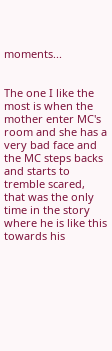moments...


The one I like the most is when the mother enter MC's room and she has a very bad face and the MC steps backs and starts to tremble scared, that was the only time in the story where he is like this towards his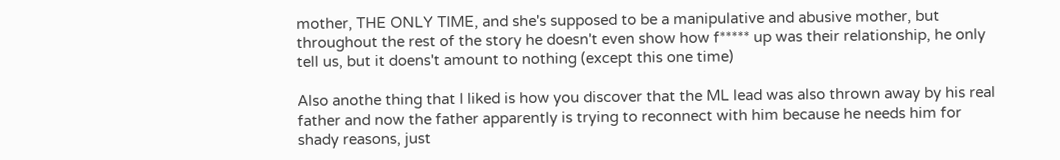mother, THE ONLY TIME, and she's supposed to be a manipulative and abusive mother, but throughout the rest of the story he doesn't even show how f***** up was their relationship, he only tell us, but it doens't amount to nothing (except this one time)

Also anothe thing that I liked is how you discover that the ML lead was also thrown away by his real father and now the father apparently is trying to reconnect with him because he needs him for shady reasons, just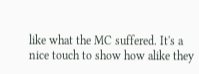like what the MC suffered. It's a nice touch to show how alike they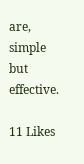are, simple but effective.

11 Likes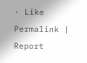· Like Permalink | Report